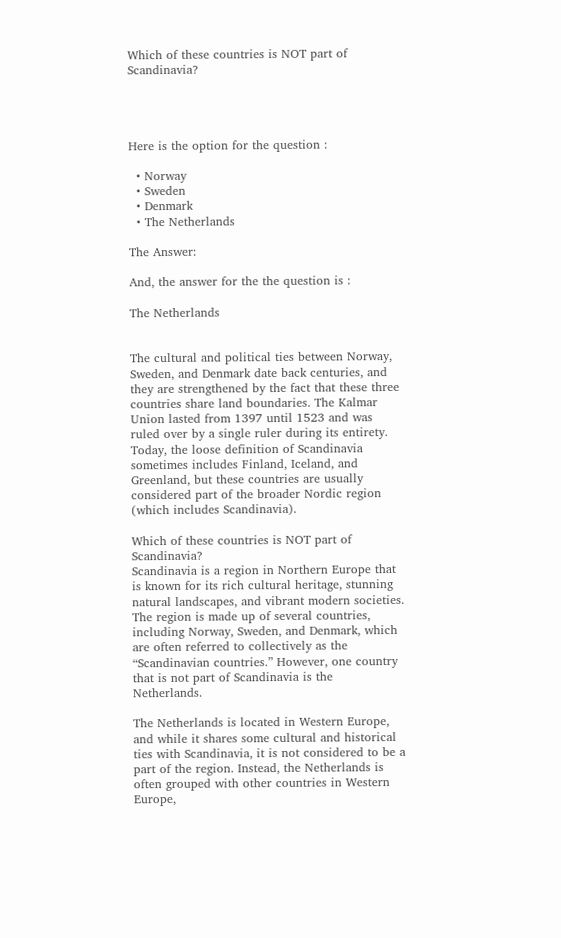Which of these countries is NOT part of Scandinavia?




Here is the option for the question :

  • Norway
  • Sweden
  • Denmark
  • The Netherlands

The Answer:

And, the answer for the the question is :

The Netherlands


The cultural and political ties between Norway, Sweden, and Denmark date back centuries, and they are strengthened by the fact that these three countries share land boundaries. The Kalmar Union lasted from 1397 until 1523 and was ruled over by a single ruler during its entirety. Today, the loose definition of Scandinavia sometimes includes Finland, Iceland, and Greenland, but these countries are usually considered part of the broader Nordic region (which includes Scandinavia).

Which of these countries is NOT part of Scandinavia?
Scandinavia is a region in Northern Europe that is known for its rich cultural heritage, stunning natural landscapes, and vibrant modern societies. The region is made up of several countries, including Norway, Sweden, and Denmark, which are often referred to collectively as the “Scandinavian countries.” However, one country that is not part of Scandinavia is the Netherlands.

The Netherlands is located in Western Europe, and while it shares some cultural and historical ties with Scandinavia, it is not considered to be a part of the region. Instead, the Netherlands is often grouped with other countries in Western Europe,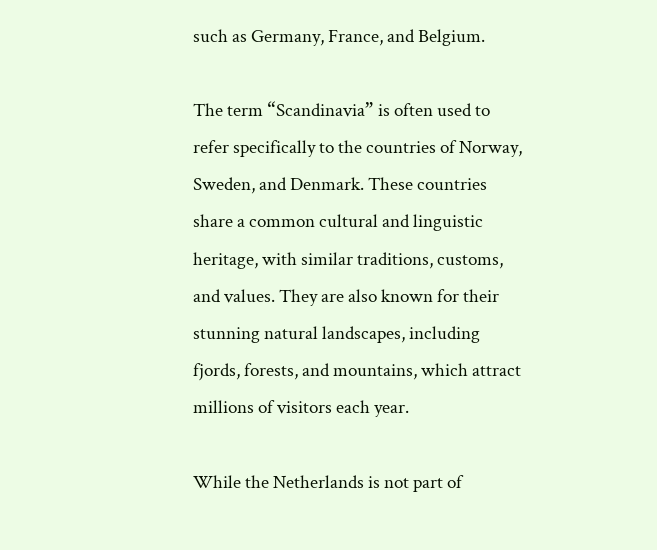such as Germany, France, and Belgium.

The term “Scandinavia” is often used to refer specifically to the countries of Norway, Sweden, and Denmark. These countries share a common cultural and linguistic heritage, with similar traditions, customs, and values. They are also known for their stunning natural landscapes, including fjords, forests, and mountains, which attract millions of visitors each year.

While the Netherlands is not part of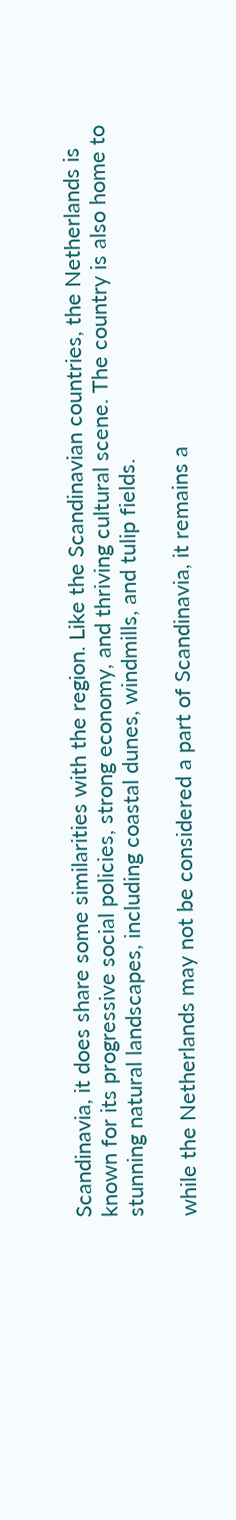Scandinavia, it does share some similarities with the region. Like the Scandinavian countries, the Netherlands is known for its progressive social policies, strong economy, and thriving cultural scene. The country is also home to stunning natural landscapes, including coastal dunes, windmills, and tulip fields.

while the Netherlands may not be considered a part of Scandinavia, it remains a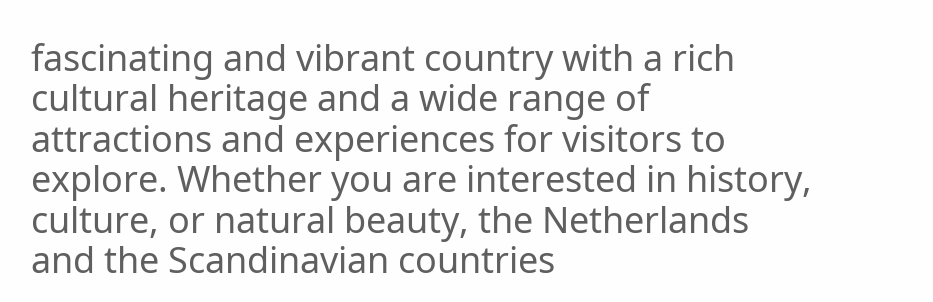fascinating and vibrant country with a rich cultural heritage and a wide range of attractions and experiences for visitors to explore. Whether you are interested in history, culture, or natural beauty, the Netherlands and the Scandinavian countries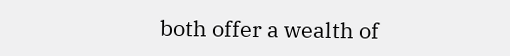both offer a wealth of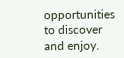opportunities to discover and enjoy.